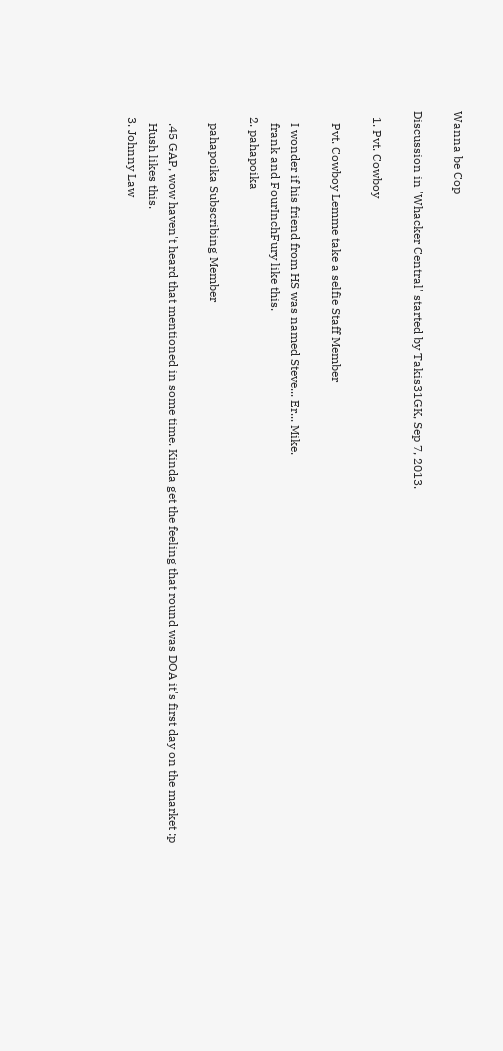Wanna be Cop

Discussion in 'Whacker Central' started by Takis31GK, Sep 7, 2013.

  1. Pvt. Cowboy

    Pvt. Cowboy Lemme take a selfie Staff Member

    I wonder if his friend from HS was named Steve... Er... Mike.
    frank and FourInchFury like this.
  2. pahapoika

    pahapoika Subscribing Member

    .45 GAP, wow haven't heard that mentioned in some time. Kinda get the feeling that round was DOA it's first day on the market :p
    Hush likes this.
  3. Johnny Law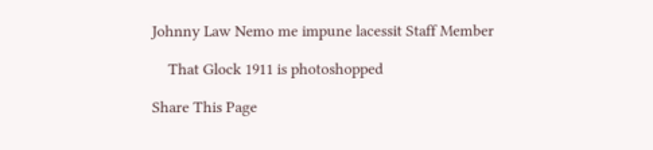Johnny Law Nemo me impune lacessit Staff Member

    That Glock 1911 is photoshopped

Share This Page